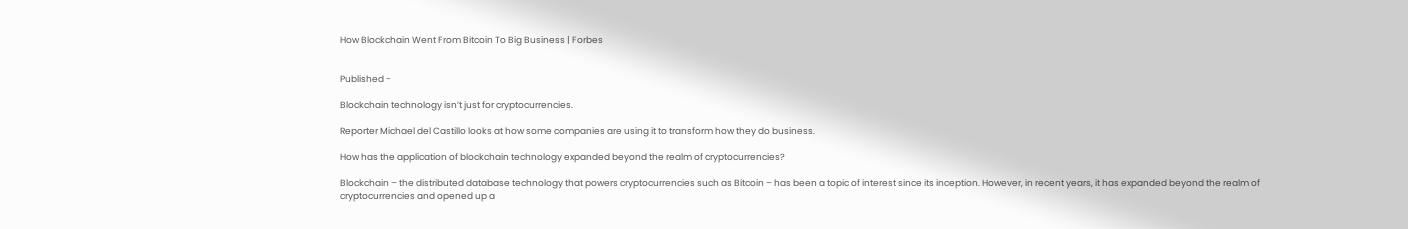How Blockchain Went From Bitcoin To Big Business | Forbes


Published -

Blockchain technology isn’t just for cryptocurrencies.

Reporter Michael del Castillo looks at how some companies are using it to transform how they do business.

How has the application of blockchain technology expanded beyond the realm of cryptocurrencies?

Blockchain – the distributed database technology that powers cryptocurrencies such as Bitcoin – has been a topic of interest since its inception. However, in recent years, it has expanded beyond the realm of cryptocurrencies and opened up a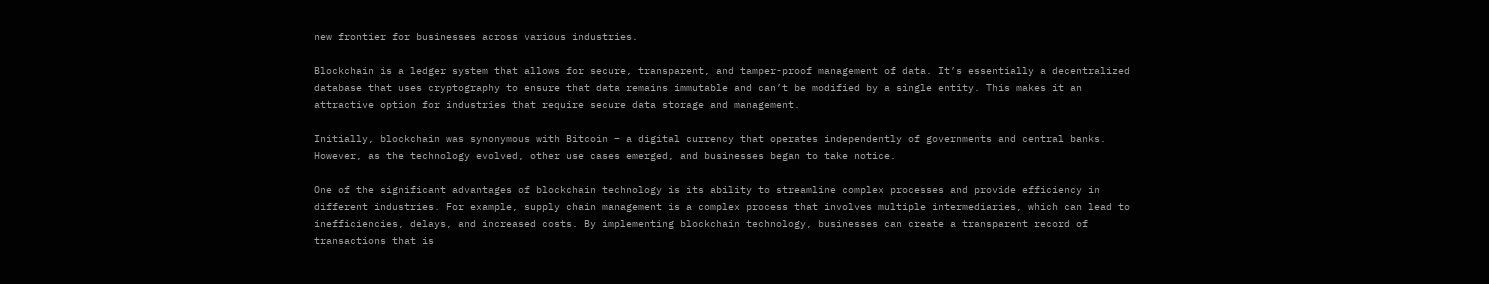new frontier for businesses across various industries.

Blockchain is a ledger system that allows for secure, transparent, and tamper-proof management of data. It’s essentially a decentralized database that uses cryptography to ensure that data remains immutable and can’t be modified by a single entity. This makes it an attractive option for industries that require secure data storage and management.

Initially, blockchain was synonymous with Bitcoin – a digital currency that operates independently of governments and central banks. However, as the technology evolved, other use cases emerged, and businesses began to take notice.

One of the significant advantages of blockchain technology is its ability to streamline complex processes and provide efficiency in different industries. For example, supply chain management is a complex process that involves multiple intermediaries, which can lead to inefficiencies, delays, and increased costs. By implementing blockchain technology, businesses can create a transparent record of transactions that is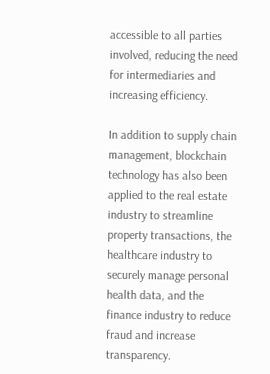accessible to all parties involved, reducing the need for intermediaries and increasing efficiency.

In addition to supply chain management, blockchain technology has also been applied to the real estate industry to streamline property transactions, the healthcare industry to securely manage personal health data, and the finance industry to reduce fraud and increase transparency.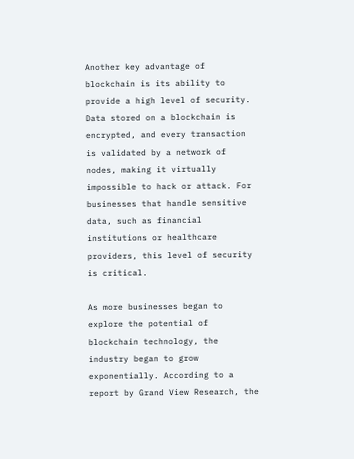Another key advantage of blockchain is its ability to provide a high level of security. Data stored on a blockchain is encrypted, and every transaction is validated by a network of nodes, making it virtually impossible to hack or attack. For businesses that handle sensitive data, such as financial institutions or healthcare providers, this level of security is critical.

As more businesses began to explore the potential of blockchain technology, the industry began to grow exponentially. According to a report by Grand View Research, the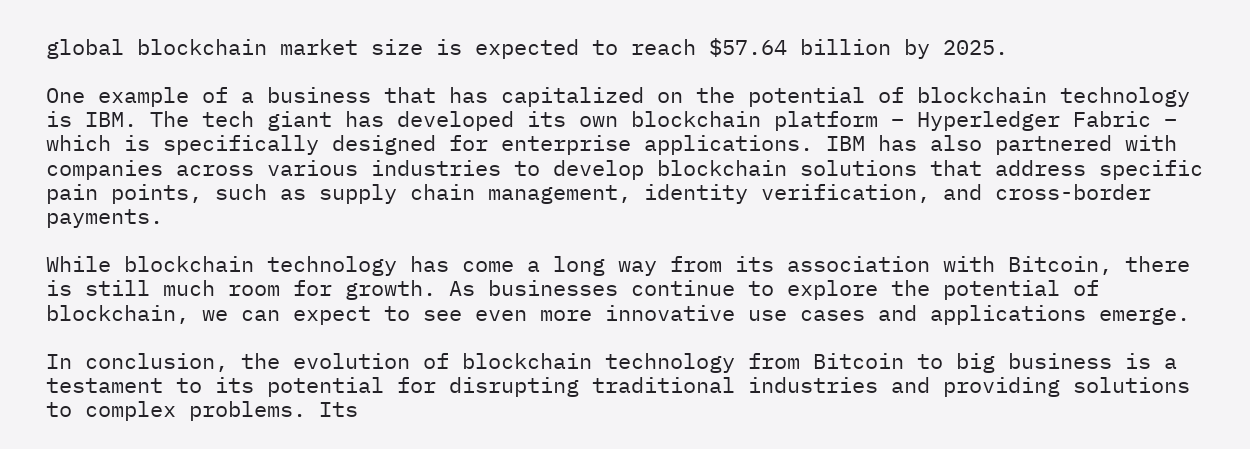global blockchain market size is expected to reach $57.64 billion by 2025.

One example of a business that has capitalized on the potential of blockchain technology is IBM. The tech giant has developed its own blockchain platform – Hyperledger Fabric – which is specifically designed for enterprise applications. IBM has also partnered with companies across various industries to develop blockchain solutions that address specific pain points, such as supply chain management, identity verification, and cross-border payments.

While blockchain technology has come a long way from its association with Bitcoin, there is still much room for growth. As businesses continue to explore the potential of blockchain, we can expect to see even more innovative use cases and applications emerge.

In conclusion, the evolution of blockchain technology from Bitcoin to big business is a testament to its potential for disrupting traditional industries and providing solutions to complex problems. Its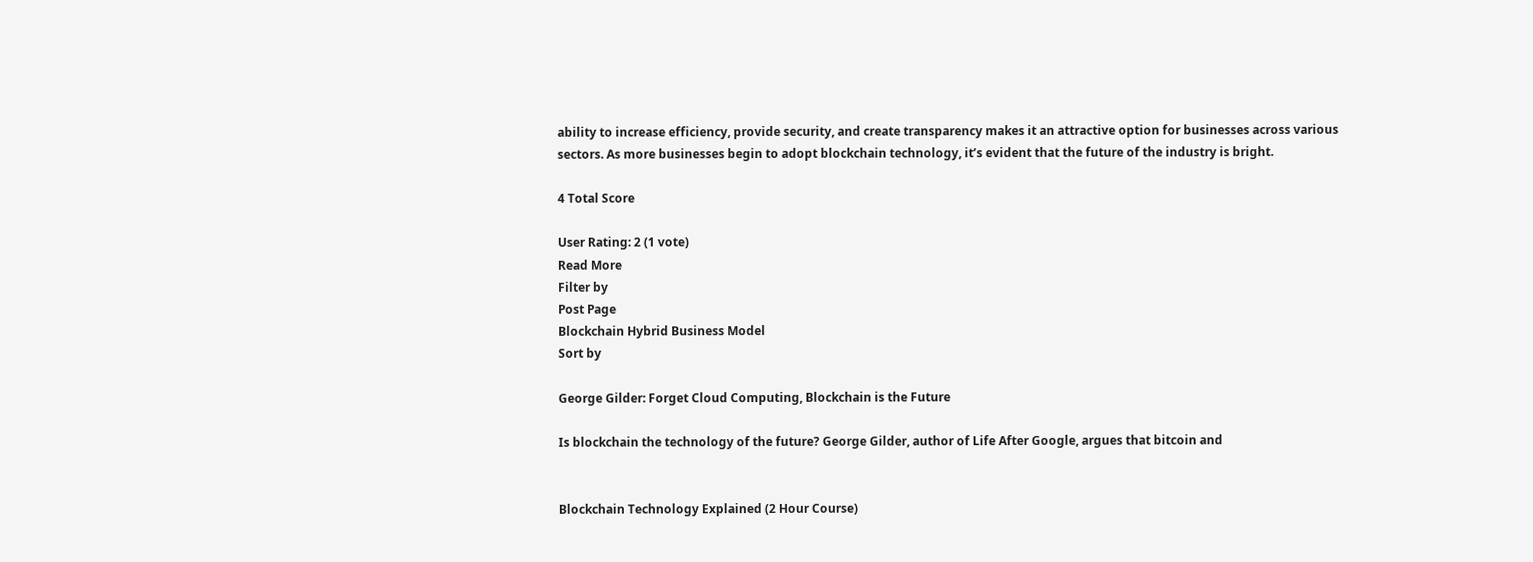ability to increase efficiency, provide security, and create transparency makes it an attractive option for businesses across various sectors. As more businesses begin to adopt blockchain technology, it’s evident that the future of the industry is bright.

4 Total Score

User Rating: 2 (1 vote)
Read More
Filter by
Post Page
Blockchain Hybrid Business Model
Sort by

George Gilder: Forget Cloud Computing, Blockchain is the Future

Is blockchain the technology of the future? George Gilder, author of Life After Google, argues that bitcoin and


Blockchain Technology Explained (2 Hour Course)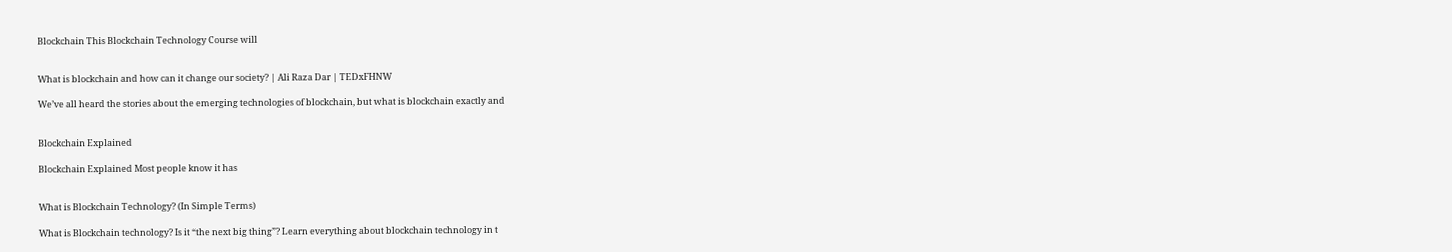Blockchain This Blockchain Technology Course will


What is blockchain and how can it change our society? | Ali Raza Dar | TEDxFHNW

We’ve all heard the stories about the emerging technologies of blockchain, but what is blockchain exactly and


Blockchain Explained

Blockchain Explained Most people know it has


What is Blockchain Technology? (In Simple Terms)

What is Blockchain technology? Is it “the next big thing”? Learn everything about blockchain technology in t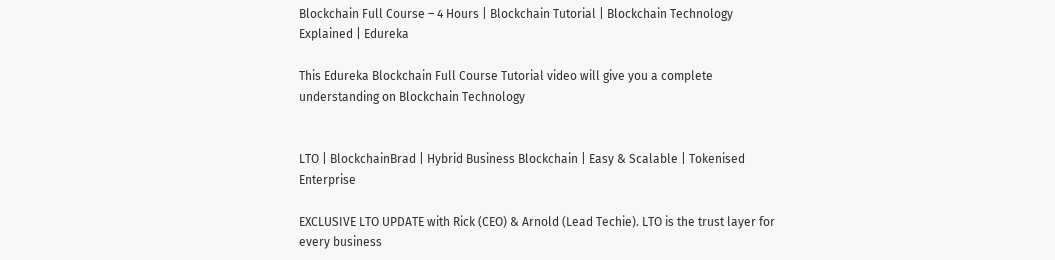Blockchain Full Course – 4 Hours | Blockchain Tutorial | Blockchain Technology Explained | Edureka

This Edureka Blockchain Full Course Tutorial video will give you a complete understanding on Blockchain Technology


LTO | BlockchainBrad | Hybrid Business Blockchain | Easy & Scalable | Tokenised Enterprise

EXCLUSIVE LTO UPDATE with Rick (CEO) & Arnold (Lead Techie). LTO is the trust layer for every business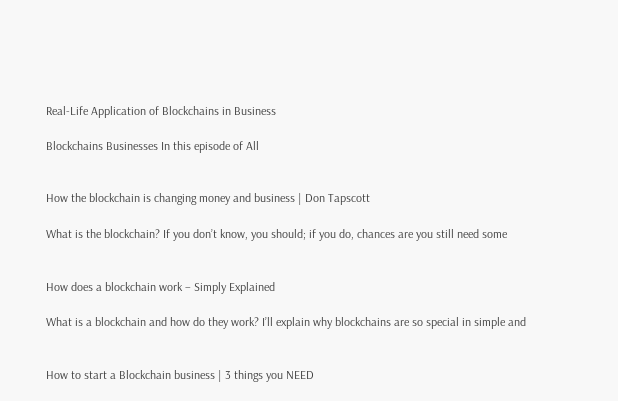Real-Life Application of Blockchains in Business

Blockchains Businesses In this episode of All


How the blockchain is changing money and business | Don Tapscott

What is the blockchain? If you don’t know, you should; if you do, chances are you still need some


How does a blockchain work – Simply Explained

What is a blockchain and how do they work? I’ll explain why blockchains are so special in simple and


How to start a Blockchain business | 3 things you NEED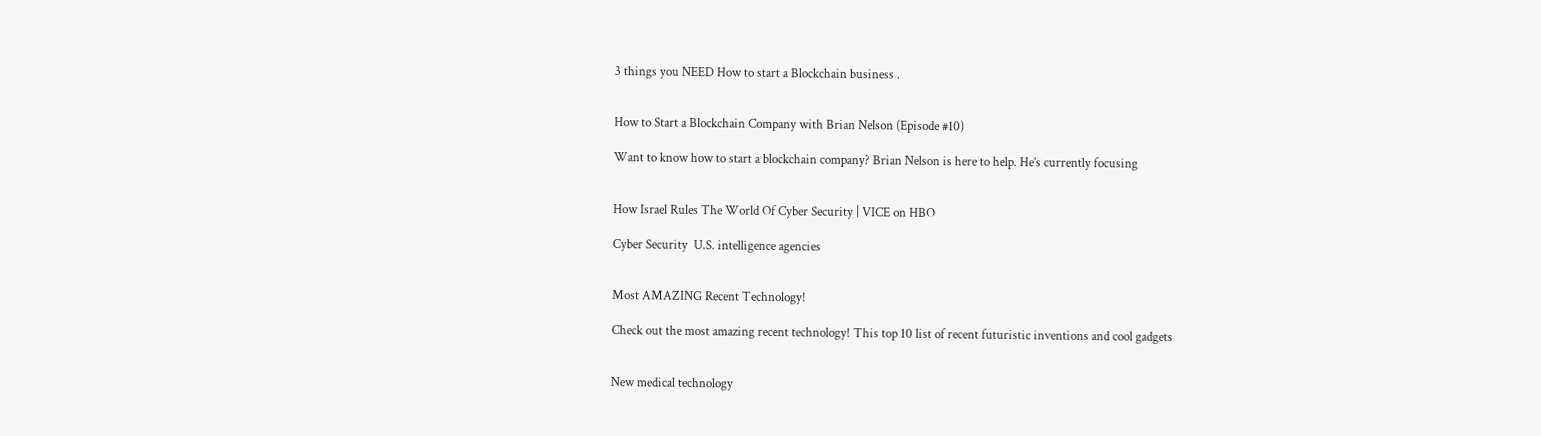3 things you NEED How to start a Blockchain business .


How to Start a Blockchain Company with Brian Nelson (Episode #10)

Want to know how to start a blockchain company? Brian Nelson is here to help. He’s currently focusing


How Israel Rules The World Of Cyber Security | VICE on HBO

Cyber Security  U.S. intelligence agencies


Most AMAZING Recent Technology!

Check out the most amazing recent technology! This top 10 list of recent futuristic inventions and cool gadgets


New medical technology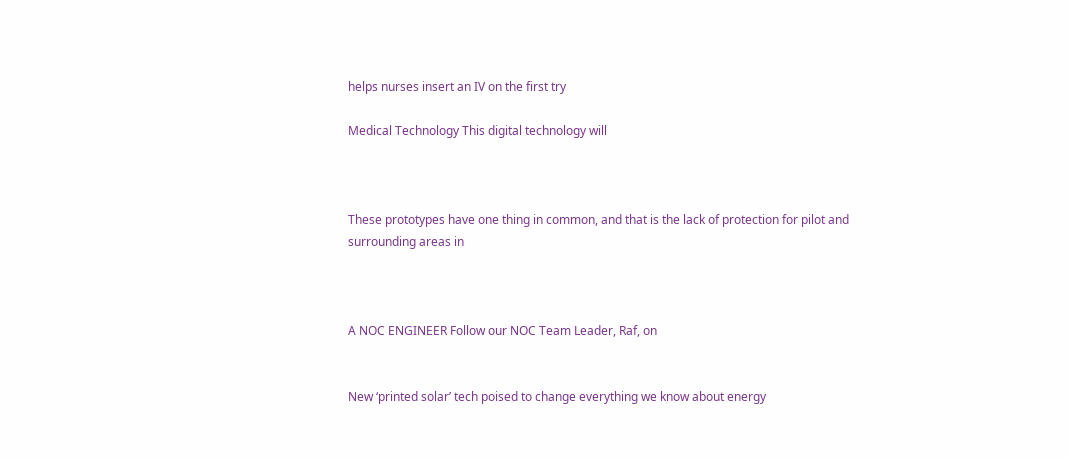helps nurses insert an IV on the first try

Medical Technology This digital technology will



These prototypes have one thing in common, and that is the lack of protection for pilot and surrounding areas in



A NOC ENGINEER Follow our NOC Team Leader, Raf, on


New ‘printed solar’ tech poised to change everything we know about energy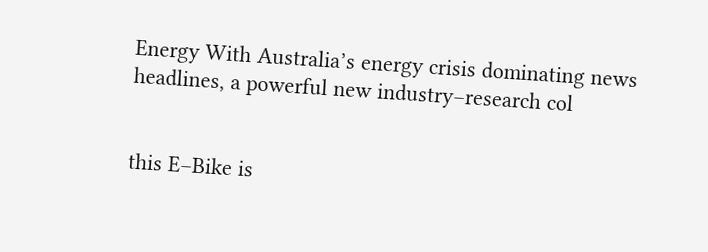Energy With Australia’s energy crisis dominating news headlines, a powerful new industry–research col


this E–Bike is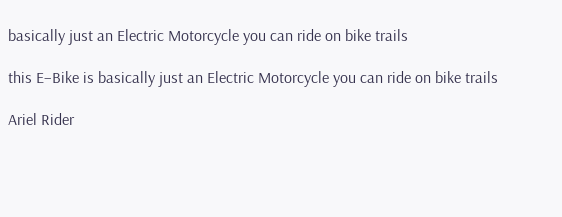basically just an Electric Motorcycle you can ride on bike trails

this E–Bike is basically just an Electric Motorcycle you can ride on bike trails

Ariel Rider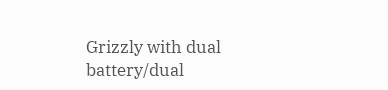Grizzly with dual battery/dual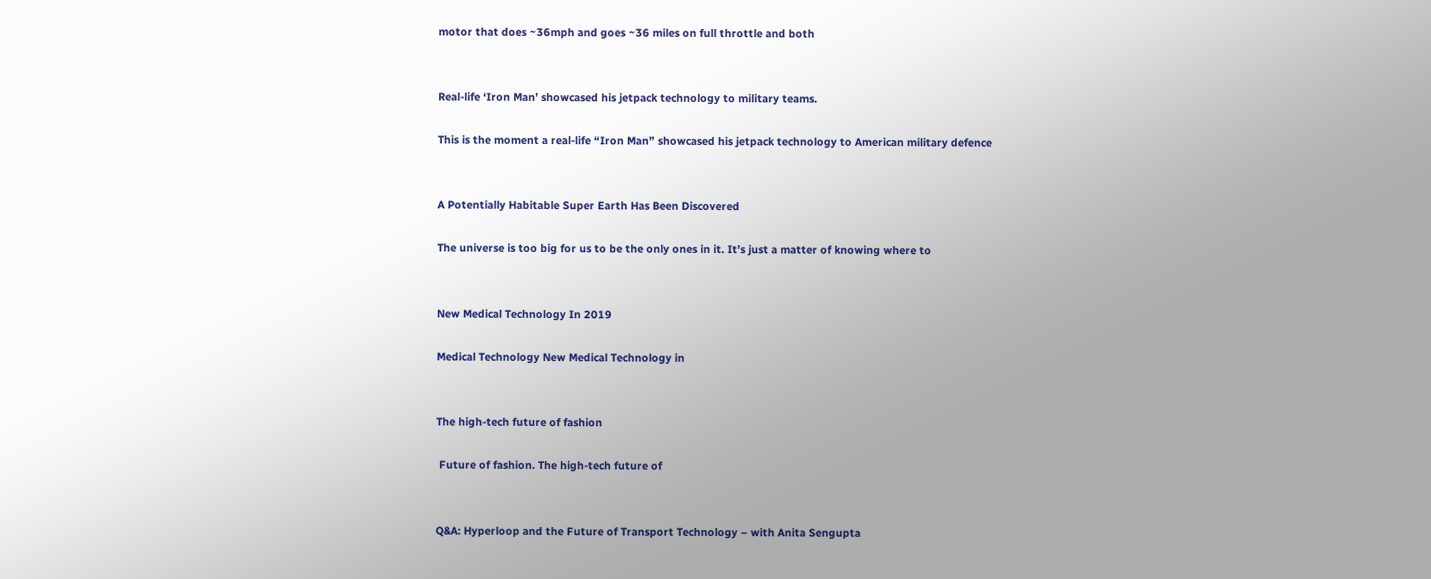motor that does ~36mph and goes ~36 miles on full throttle and both


Real-life ‘Iron Man’ showcased his jetpack technology to military teams.

This is the moment a real-life “Iron Man” showcased his jetpack technology to American military defence


A Potentially Habitable Super Earth Has Been Discovered

The universe is too big for us to be the only ones in it. It’s just a matter of knowing where to


New Medical Technology In 2019

Medical Technology New Medical Technology in


The high-tech future of fashion

 Future of fashion. The high-tech future of


Q&A: Hyperloop and the Future of Transport Technology – with Anita Sengupta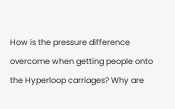How is the pressure difference overcome when getting people onto the Hyperloop carriages? Why are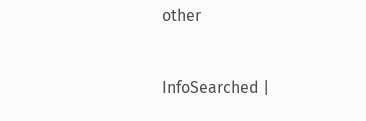other


InfoSearched |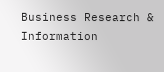Business Research & Information